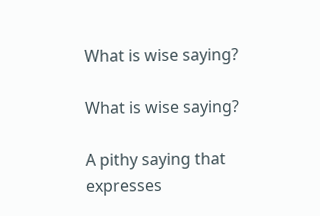What is wise saying?

What is wise saying?

A pithy saying that expresses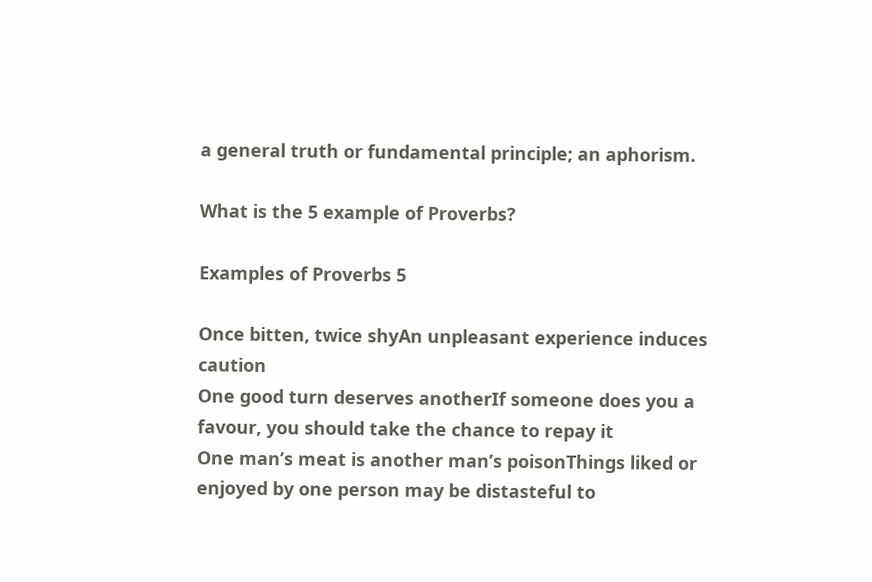a general truth or fundamental principle; an aphorism.

What is the 5 example of Proverbs?

Examples of Proverbs 5

Once bitten, twice shyAn unpleasant experience induces caution
One good turn deserves anotherIf someone does you a favour, you should take the chance to repay it
One man’s meat is another man’s poisonThings liked or enjoyed by one person may be distasteful to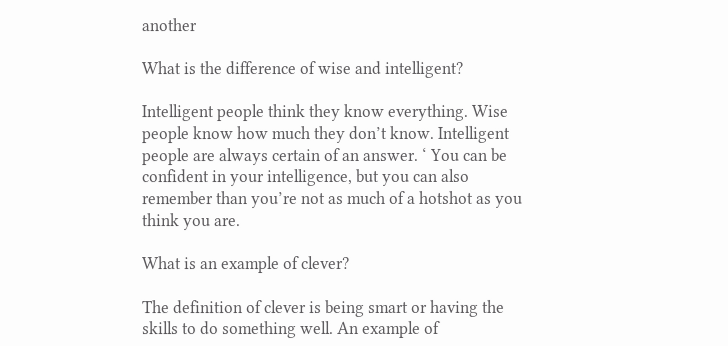another

What is the difference of wise and intelligent?

Intelligent people think they know everything. Wise people know how much they don’t know. Intelligent people are always certain of an answer. ‘ You can be confident in your intelligence, but you can also remember than you’re not as much of a hotshot as you think you are.

What is an example of clever?

The definition of clever is being smart or having the skills to do something well. An example of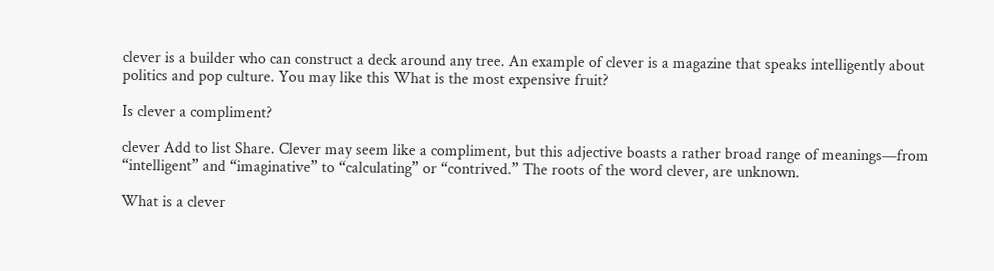clever is a builder who can construct a deck around any tree. An example of clever is a magazine that speaks intelligently about politics and pop culture. You may like this What is the most expensive fruit?

Is clever a compliment?

clever Add to list Share. Clever may seem like a compliment, but this adjective boasts a rather broad range of meanings—from “intelligent” and “imaginative” to “calculating” or “contrived.” The roots of the word clever, are unknown.

What is a clever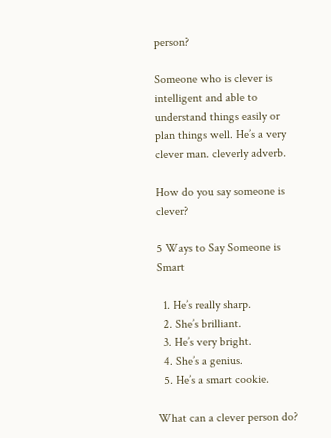person?

Someone who is clever is intelligent and able to understand things easily or plan things well. He’s a very clever man. cleverly adverb.

How do you say someone is clever?

5 Ways to Say Someone is Smart

  1. He’s really sharp.
  2. She’s brilliant.
  3. He’s very bright.
  4. She’s a genius.
  5. He’s a smart cookie.

What can a clever person do?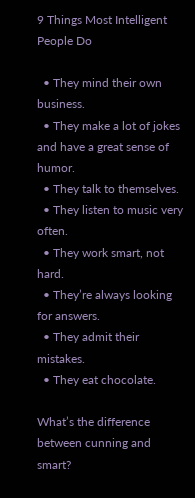9 Things Most Intelligent People Do

  • They mind their own business.
  • They make a lot of jokes and have a great sense of humor.
  • They talk to themselves.
  • They listen to music very often.
  • They work smart, not hard.
  • They’re always looking for answers.
  • They admit their mistakes.
  • They eat chocolate.

What’s the difference between cunning and smart?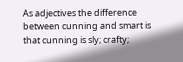As adjectives the difference between cunning and smart is that cunning is sly; crafty;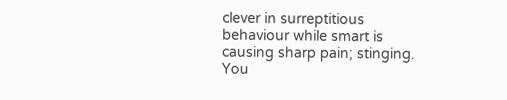clever in surreptitious behaviour while smart is causing sharp pain; stinging. You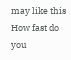may like this How fast do you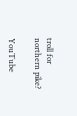troll for northern pike?

YouTube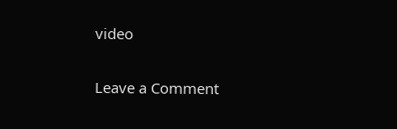video

Leave a Comment